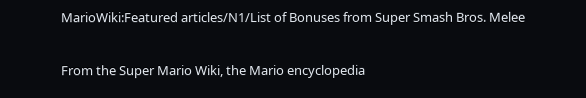MarioWiki:Featured articles/N1/List of Bonuses from Super Smash Bros. Melee

From the Super Mario Wiki, the Mario encyclopedia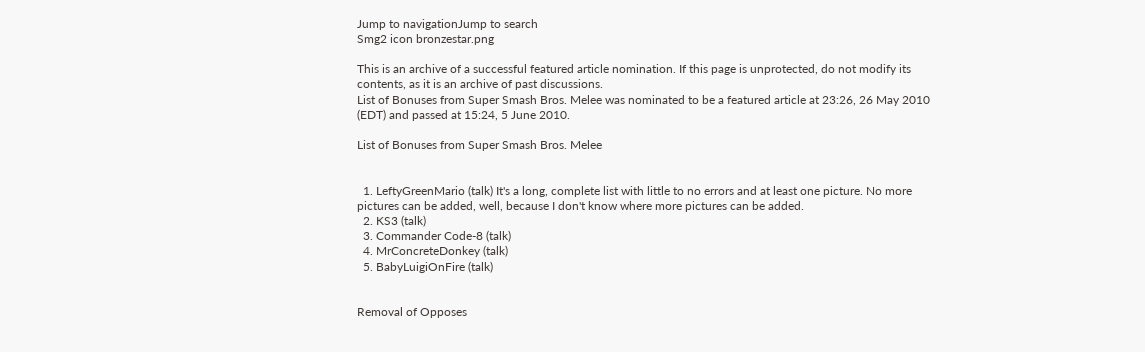Jump to navigationJump to search
Smg2 icon bronzestar.png

This is an archive of a successful featured article nomination. If this page is unprotected, do not modify its contents, as it is an archive of past discussions.
List of Bonuses from Super Smash Bros. Melee was nominated to be a featured article at 23:26, 26 May 2010 (EDT) and passed at 15:24, 5 June 2010.

List of Bonuses from Super Smash Bros. Melee


  1. LeftyGreenMario (talk) It's a long, complete list with little to no errors and at least one picture. No more pictures can be added, well, because I don't know where more pictures can be added.
  2. KS3 (talk)
  3. Commander Code-8 (talk)
  4. MrConcreteDonkey (talk)
  5. BabyLuigiOnFire (talk)


Removal of Opposes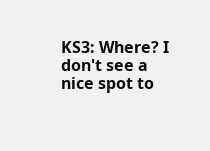KS3: Where? I don't see a nice spot to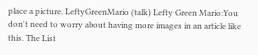place a picture. LeftyGreenMario (talk) Lefty Green Mario:You don't need to worry about having more images in an article like this. The List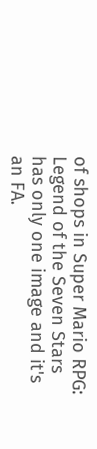of shops in Super Mario RPG: Legend of the Seven Stars has only one image and it's an FA.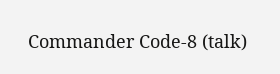Commander Code-8 (talk)